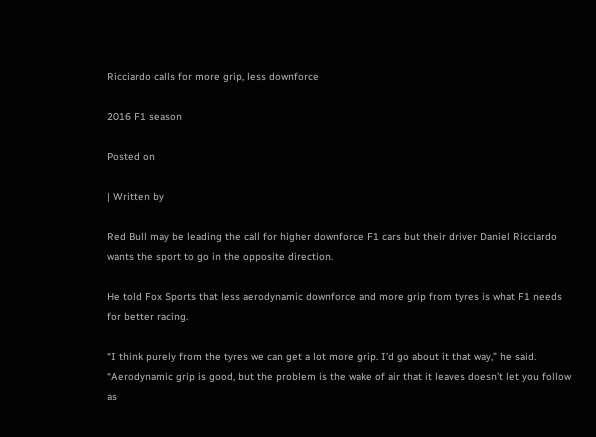Ricciardo calls for more grip, less downforce

2016 F1 season

Posted on

| Written by

Red Bull may be leading the call for higher downforce F1 cars but their driver Daniel Ricciardo wants the sport to go in the opposite direction.

He told Fox Sports that less aerodynamic downforce and more grip from tyres is what F1 needs for better racing.

“I think purely from the tyres we can get a lot more grip. I’d go about it that way,” he said. “Aerodynamic grip is good, but the problem is the wake of air that it leaves doesn’t let you follow as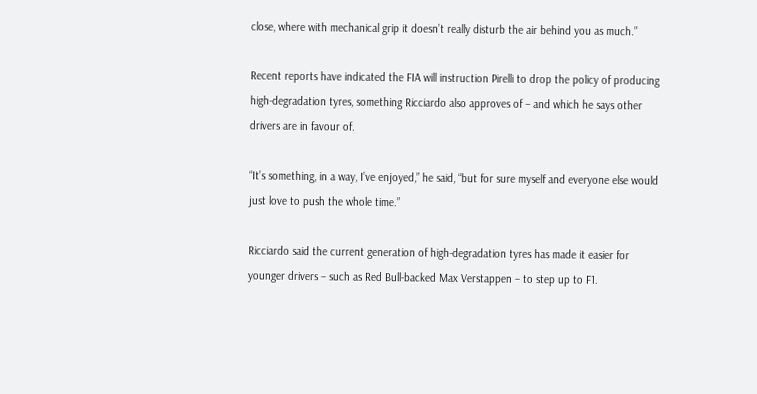close, where with mechanical grip it doesn’t really disturb the air behind you as much.”

Recent reports have indicated the FIA will instruction Pirelli to drop the policy of producing high-degradation tyres, something Ricciardo also approves of – and which he says other drivers are in favour of.

“It’s something, in a way, I’ve enjoyed,” he said, “but for sure myself and everyone else would just love to push the whole time.”

Ricciardo said the current generation of high-degradation tyres has made it easier for younger drivers – such as Red Bull-backed Max Verstappen – to step up to F1.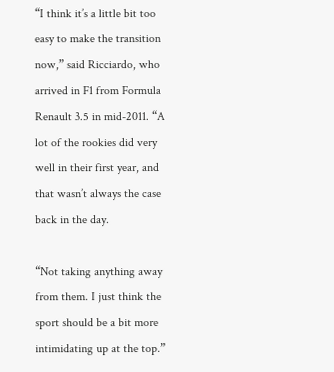“I think it’s a little bit too easy to make the transition now,” said Ricciardo, who arrived in F1 from Formula Renault 3.5 in mid-2011. “A lot of the rookies did very well in their first year, and that wasn’t always the case back in the day.

“Not taking anything away from them. I just think the sport should be a bit more intimidating up at the top.”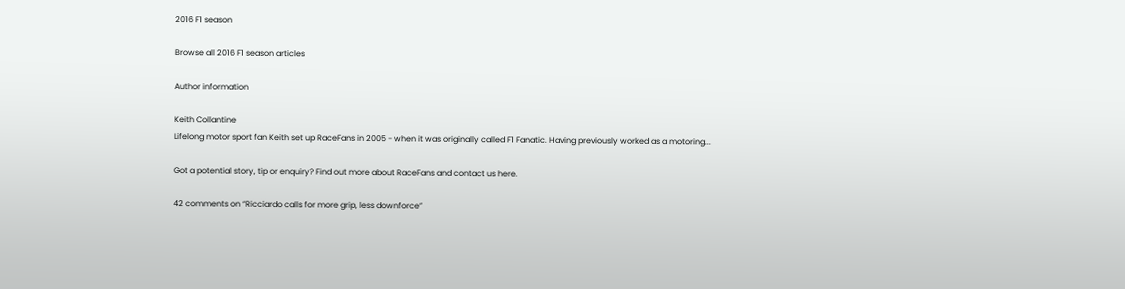2016 F1 season

Browse all 2016 F1 season articles

Author information

Keith Collantine
Lifelong motor sport fan Keith set up RaceFans in 2005 - when it was originally called F1 Fanatic. Having previously worked as a motoring...

Got a potential story, tip or enquiry? Find out more about RaceFans and contact us here.

42 comments on “Ricciardo calls for more grip, less downforce”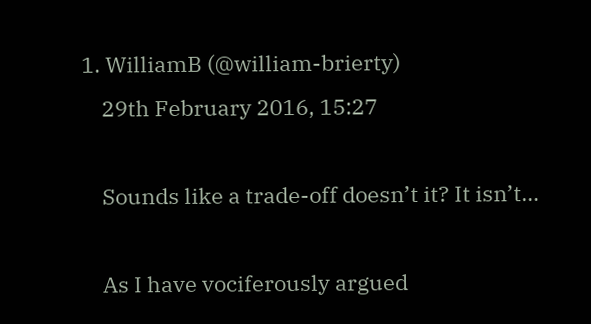1. WilliamB (@william-brierty)
    29th February 2016, 15:27

    Sounds like a trade-off doesn’t it? It isn’t…

    As I have vociferously argued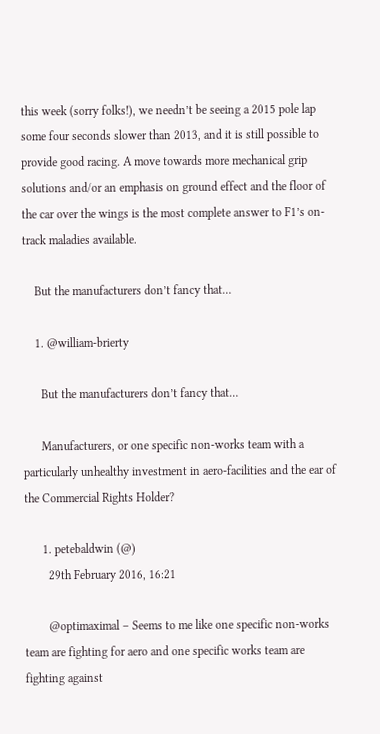this week (sorry folks!), we needn’t be seeing a 2015 pole lap some four seconds slower than 2013, and it is still possible to provide good racing. A move towards more mechanical grip solutions and/or an emphasis on ground effect and the floor of the car over the wings is the most complete answer to F1’s on-track maladies available.

    But the manufacturers don’t fancy that…

    1. @william-brierty

      But the manufacturers don’t fancy that…

      Manufacturers, or one specific non-works team with a particularly unhealthy investment in aero-facilities and the ear of the Commercial Rights Holder?

      1. petebaldwin (@)
        29th February 2016, 16:21

        @optimaximal – Seems to me like one specific non-works team are fighting for aero and one specific works team are fighting against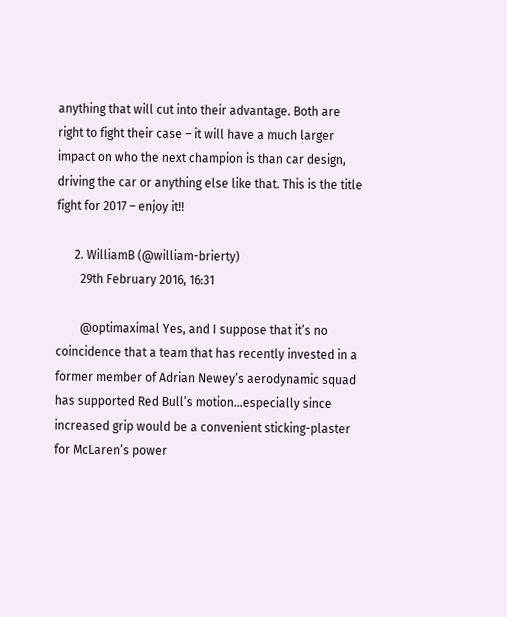anything that will cut into their advantage. Both are right to fight their case – it will have a much larger impact on who the next champion is than car design, driving the car or anything else like that. This is the title fight for 2017 – enjoy it!!

      2. WilliamB (@william-brierty)
        29th February 2016, 16:31

        @optimaximal Yes, and I suppose that it’s no coincidence that a team that has recently invested in a former member of Adrian Newey’s aerodynamic squad has supported Red Bull’s motion…especially since increased grip would be a convenient sticking-plaster for McLaren’s power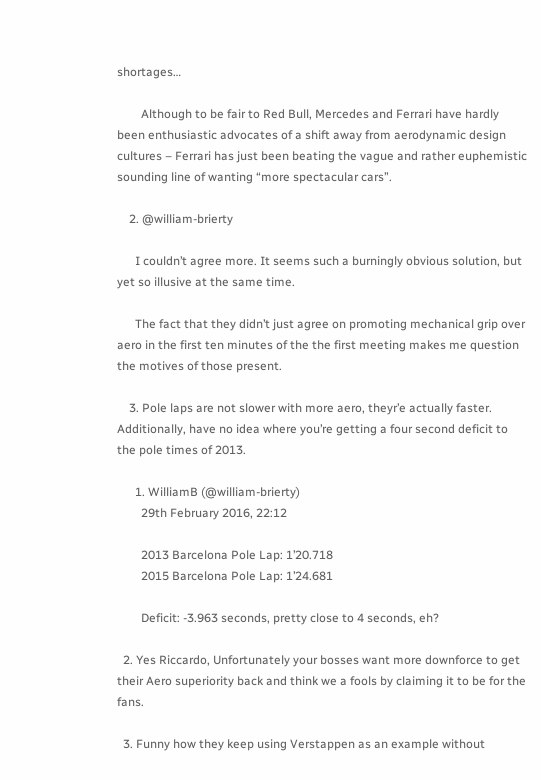shortages…

        Although to be fair to Red Bull, Mercedes and Ferrari have hardly been enthusiastic advocates of a shift away from aerodynamic design cultures – Ferrari has just been beating the vague and rather euphemistic sounding line of wanting “more spectacular cars”.

    2. @william-brierty

      I couldn’t agree more. It seems such a burningly obvious solution, but yet so illusive at the same time.

      The fact that they didn’t just agree on promoting mechanical grip over aero in the first ten minutes of the the first meeting makes me question the motives of those present.

    3. Pole laps are not slower with more aero, theyr’e actually faster. Additionally, have no idea where you’re getting a four second deficit to the pole times of 2013.

      1. WilliamB (@william-brierty)
        29th February 2016, 22:12

        2013 Barcelona Pole Lap: 1’20.718
        2015 Barcelona Pole Lap: 1’24.681

        Deficit: -3.963 seconds, pretty close to 4 seconds, eh?

  2. Yes Riccardo, Unfortunately your bosses want more downforce to get their Aero superiority back and think we a fools by claiming it to be for the fans.

  3. Funny how they keep using Verstappen as an example without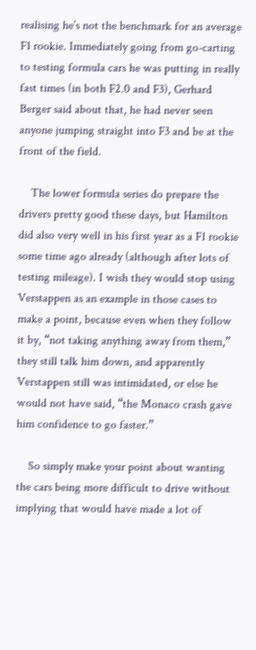realising he’s not the benchmark for an average F1 rookie. Immediately going from go-carting to testing formula cars he was putting in really fast times (in both F2.0 and F3), Gerhard Berger said about that, he had never seen anyone jumping straight into F3 and be at the front of the field.

    The lower formula series do prepare the drivers pretty good these days, but Hamilton did also very well in his first year as a F1 rookie some time ago already (although after lots of testing mileage). I wish they would stop using Verstappen as an example in those cases to make a point, because even when they follow it by, “not taking anything away from them,” they still talk him down, and apparently Verstappen still was intimidated, or else he would not have said, “the Monaco crash gave him confidence to go faster.”

    So simply make your point about wanting the cars being more difficult to drive without implying that would have made a lot of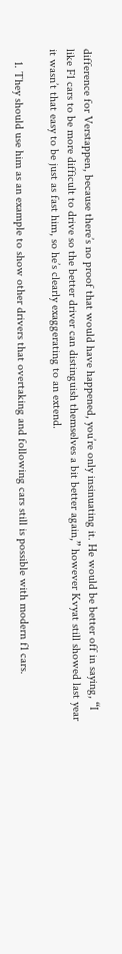difference for Verstappen, because there’s no proof that would have happened, you’re only insinuating it. He would be better off in saying, “I like F1 cars to be more difficult to drive so the better driver can distinguish themselves a bit better again,” however Kvyat still showed last year it wasn’t that easy to be just as fast him, so he’s clearly exaggerating to an extend.

    1. They should use him as an example to show other drivers that overtaking and following cars still is possible with modern f1 cars.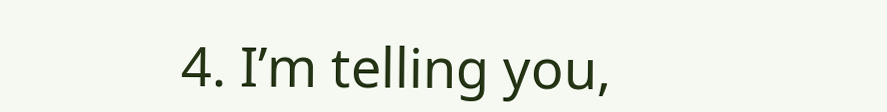4. I’m telling you,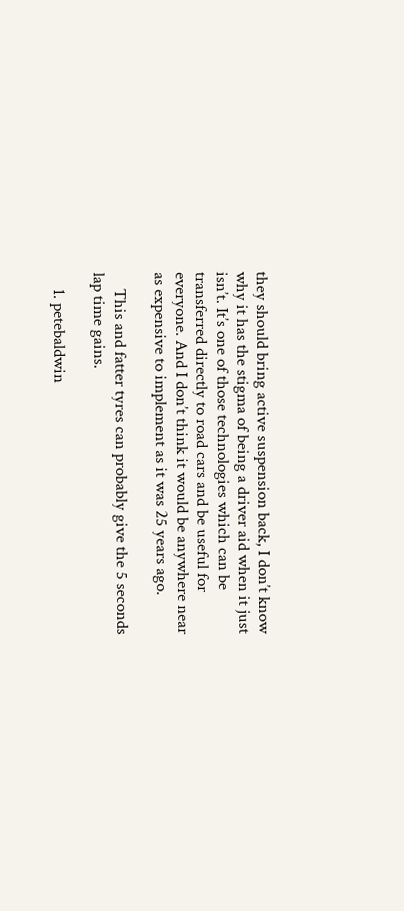they should bring active suspension back, I don’t know why it has the stigma of being a driver aid when it just isn’t. It’s one of those technologies which can be transferred directly to road cars and be useful for everyone. And I don’t think it would be anywhere near as expensive to implement as it was 25 years ago.

    This and fatter tyres can probably give the 5 seconds lap time gains.

    1. petebaldwin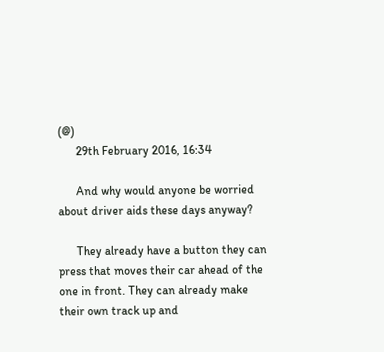(@)
      29th February 2016, 16:34

      And why would anyone be worried about driver aids these days anyway?

      They already have a button they can press that moves their car ahead of the one in front. They can already make their own track up and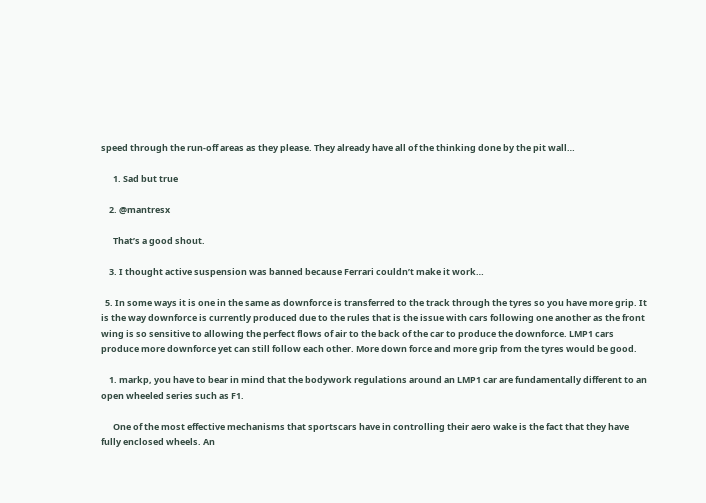speed through the run-off areas as they please. They already have all of the thinking done by the pit wall…

      1. Sad but true

    2. @mantresx

      That’s a good shout.

    3. I thought active suspension was banned because Ferrari couldn’t make it work…

  5. In some ways it is one in the same as downforce is transferred to the track through the tyres so you have more grip. It is the way downforce is currently produced due to the rules that is the issue with cars following one another as the front wing is so sensitive to allowing the perfect flows of air to the back of the car to produce the downforce. LMP1 cars produce more downforce yet can still follow each other. More down force and more grip from the tyres would be good.

    1. markp, you have to bear in mind that the bodywork regulations around an LMP1 car are fundamentally different to an open wheeled series such as F1.

      One of the most effective mechanisms that sportscars have in controlling their aero wake is the fact that they have fully enclosed wheels. An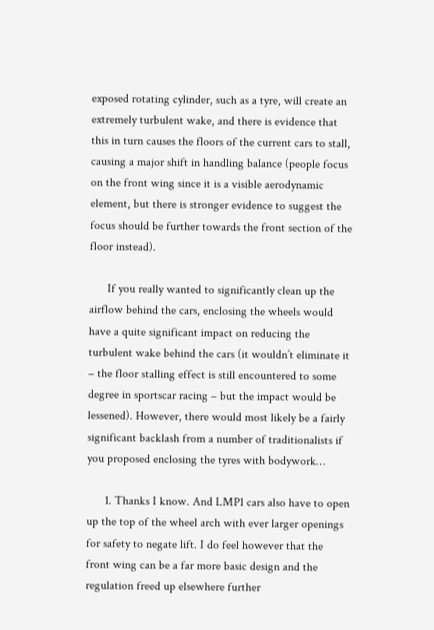exposed rotating cylinder, such as a tyre, will create an extremely turbulent wake, and there is evidence that this in turn causes the floors of the current cars to stall, causing a major shift in handling balance (people focus on the front wing since it is a visible aerodynamic element, but there is stronger evidence to suggest the focus should be further towards the front section of the floor instead).

      If you really wanted to significantly clean up the airflow behind the cars, enclosing the wheels would have a quite significant impact on reducing the turbulent wake behind the cars (it wouldn’t eliminate it – the floor stalling effect is still encountered to some degree in sportscar racing – but the impact would be lessened). However, there would most likely be a fairly significant backlash from a number of traditionalists if you proposed enclosing the tyres with bodywork…

      1. Thanks I know. And LMP1 cars also have to open up the top of the wheel arch with ever larger openings for safety to negate lift. I do feel however that the front wing can be a far more basic design and the regulation freed up elsewhere further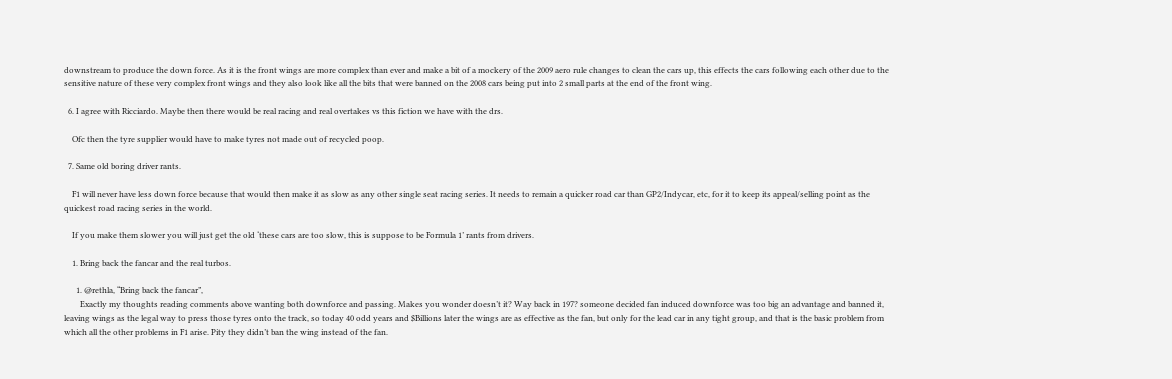downstream to produce the down force. As it is the front wings are more complex than ever and make a bit of a mockery of the 2009 aero rule changes to clean the cars up, this effects the cars following each other due to the sensitive nature of these very complex front wings and they also look like all the bits that were banned on the 2008 cars being put into 2 small parts at the end of the front wing.

  6. I agree with Ricciardo. Maybe then there would be real racing and real overtakes vs this fiction we have with the drs.

    Ofc then the tyre supplier would have to make tyres not made out of recycled poop.

  7. Same old boring driver rants.

    F1 will never have less down force because that would then make it as slow as any other single seat racing series. It needs to remain a quicker road car than GP2/Indycar, etc, for it to keep its appeal/selling point as the quickest road racing series in the world.

    If you make them slower you will just get the old ‘these cars are too slow, this is suppose to be Formula 1’ rants from drivers.

    1. Bring back the fancar and the real turbos.

      1. @rethla, “Bring back the fancar”,
        Exactly my thoughts reading comments above wanting both downforce and passing. Makes you wonder doesn’t it? Way back in 197? someone decided fan induced downforce was too big an advantage and banned it, leaving wings as the legal way to press those tyres onto the track, so today 40 odd years and $Billions later the wings are as effective as the fan, but only for the lead car in any tight group, and that is the basic problem from which all the other problems in F1 arise. Pity they didn’t ban the wing instead of the fan.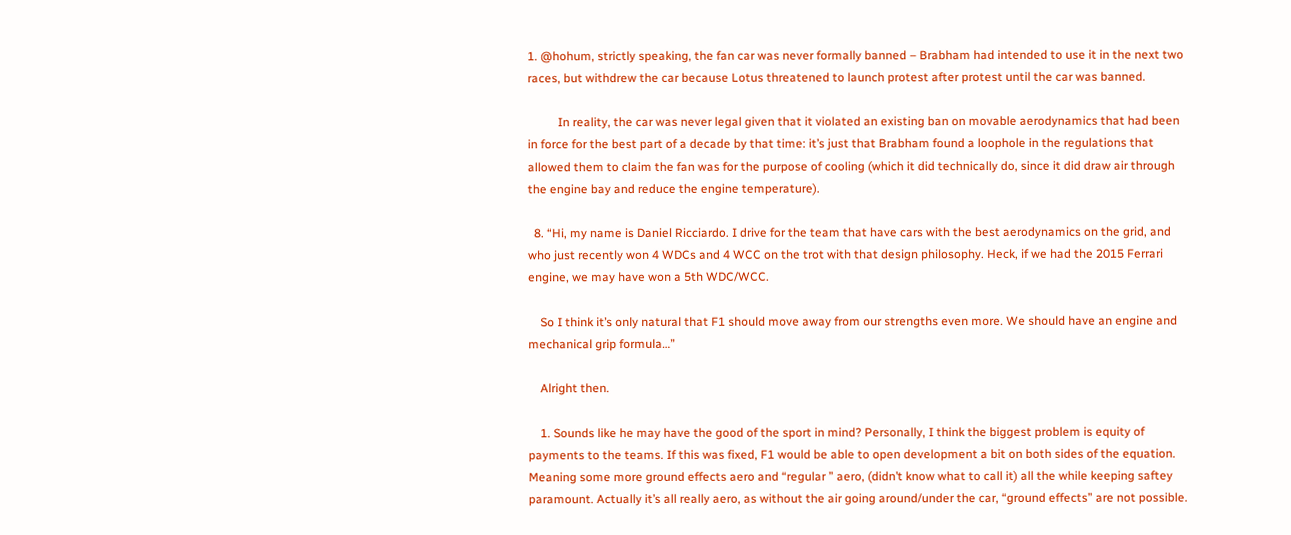1. @hohum, strictly speaking, the fan car was never formally banned – Brabham had intended to use it in the next two races, but withdrew the car because Lotus threatened to launch protest after protest until the car was banned.

          In reality, the car was never legal given that it violated an existing ban on movable aerodynamics that had been in force for the best part of a decade by that time: it’s just that Brabham found a loophole in the regulations that allowed them to claim the fan was for the purpose of cooling (which it did technically do, since it did draw air through the engine bay and reduce the engine temperature).

  8. “Hi, my name is Daniel Ricciardo. I drive for the team that have cars with the best aerodynamics on the grid, and who just recently won 4 WDCs and 4 WCC on the trot with that design philosophy. Heck, if we had the 2015 Ferrari engine, we may have won a 5th WDC/WCC.

    So I think it’s only natural that F1 should move away from our strengths even more. We should have an engine and mechanical grip formula…”

    Alright then.

    1. Sounds like he may have the good of the sport in mind? Personally, I think the biggest problem is equity of payments to the teams. If this was fixed, F1 would be able to open development a bit on both sides of the equation. Meaning some more ground effects aero and “regular ” aero, (didn’t know what to call it) all the while keeping saftey paramount. Actually it’s all really aero, as without the air going around/under the car, “ground effects” are not possible.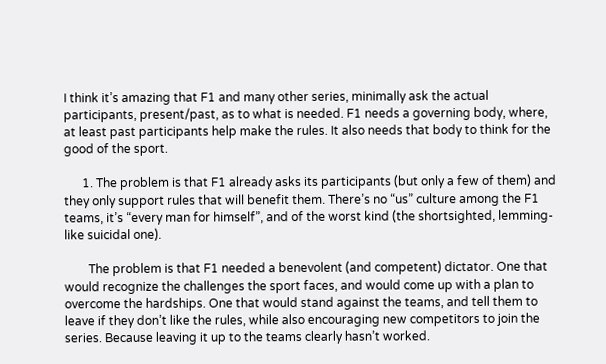I think it’s amazing that F1 and many other series, minimally ask the actual participants, present/past, as to what is needed. F1 needs a governing body, where, at least past participants help make the rules. It also needs that body to think for the good of the sport.

      1. The problem is that F1 already asks its participants (but only a few of them) and they only support rules that will benefit them. There’s no “us” culture among the F1 teams, it’s “every man for himself”, and of the worst kind (the shortsighted, lemming-like suicidal one).

        The problem is that F1 needed a benevolent (and competent) dictator. One that would recognize the challenges the sport faces, and would come up with a plan to overcome the hardships. One that would stand against the teams, and tell them to leave if they don’t like the rules, while also encouraging new competitors to join the series. Because leaving it up to the teams clearly hasn’t worked.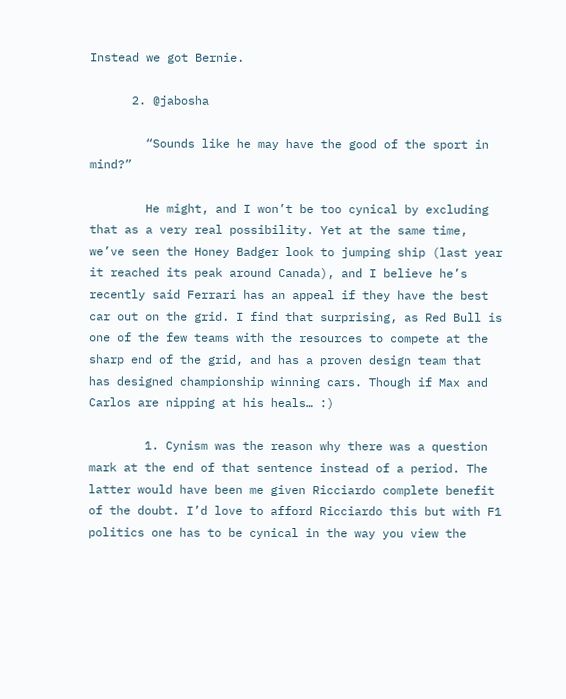Instead we got Bernie.

      2. @jabosha

        “Sounds like he may have the good of the sport in mind?”

        He might, and I won’t be too cynical by excluding that as a very real possibility. Yet at the same time, we’ve seen the Honey Badger look to jumping ship (last year it reached its peak around Canada), and I believe he’s recently said Ferrari has an appeal if they have the best car out on the grid. I find that surprising, as Red Bull is one of the few teams with the resources to compete at the sharp end of the grid, and has a proven design team that has designed championship winning cars. Though if Max and Carlos are nipping at his heals… :)

        1. Cynism was the reason why there was a question mark at the end of that sentence instead of a period. The latter would have been me given Ricciardo complete benefit of the doubt. I’d love to afford Ricciardo this but with F1 politics one has to be cynical in the way you view the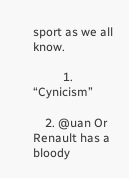sport as we all know.

          1. “Cynicism”

    2. @uan Or Renault has a bloody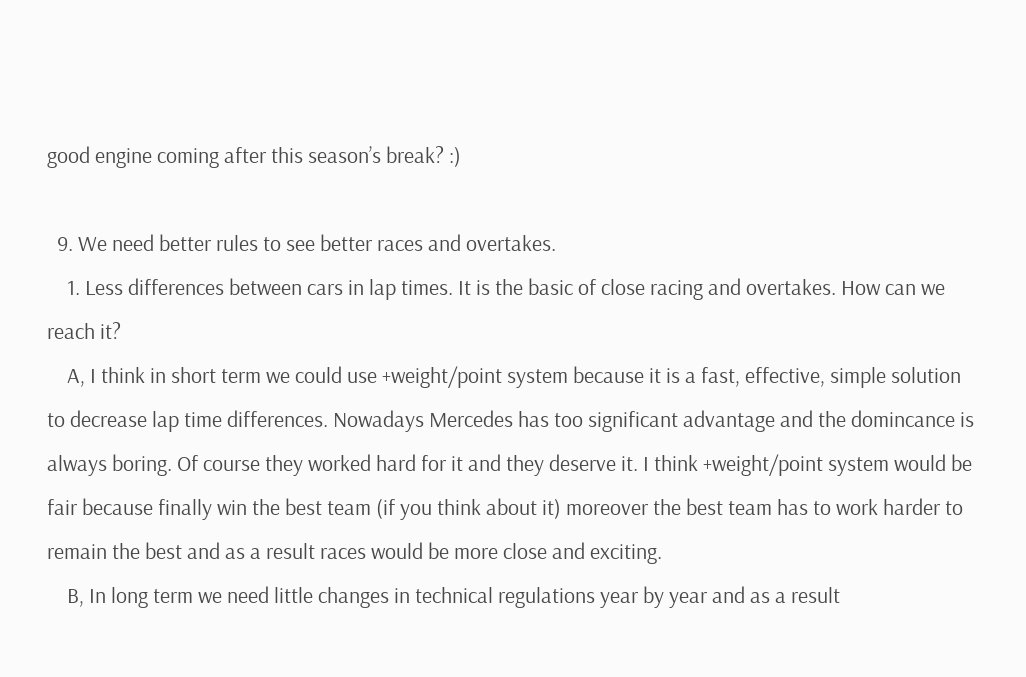good engine coming after this season’s break? :)

  9. We need better rules to see better races and overtakes.
    1. Less differences between cars in lap times. It is the basic of close racing and overtakes. How can we reach it?
    A, I think in short term we could use +weight/point system because it is a fast, effective, simple solution to decrease lap time differences. Nowadays Mercedes has too significant advantage and the domincance is always boring. Of course they worked hard for it and they deserve it. I think +weight/point system would be fair because finally win the best team (if you think about it) moreover the best team has to work harder to remain the best and as a result races would be more close and exciting.
    B, In long term we need little changes in technical regulations year by year and as a result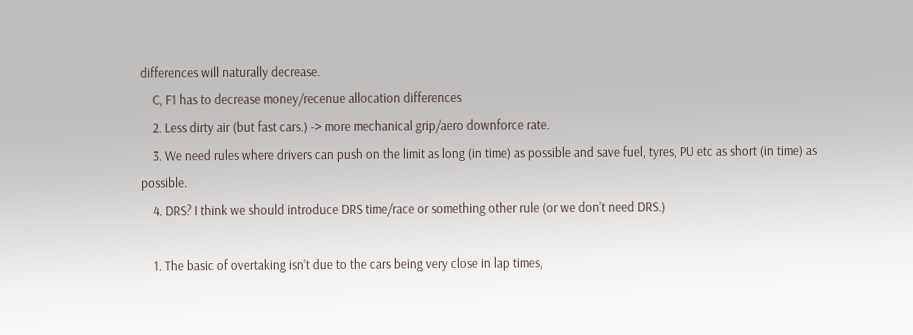differences will naturally decrease.
    C, F1 has to decrease money/recenue allocation differences
    2. Less dirty air (but fast cars.) -> more mechanical grip/aero downforce rate.
    3. We need rules where drivers can push on the limit as long (in time) as possible and save fuel, tyres, PU etc as short (in time) as possible.
    4. DRS? I think we should introduce DRS time/race or something other rule (or we don’t need DRS.)

    1. The basic of overtaking isn’t due to the cars being very close in lap times,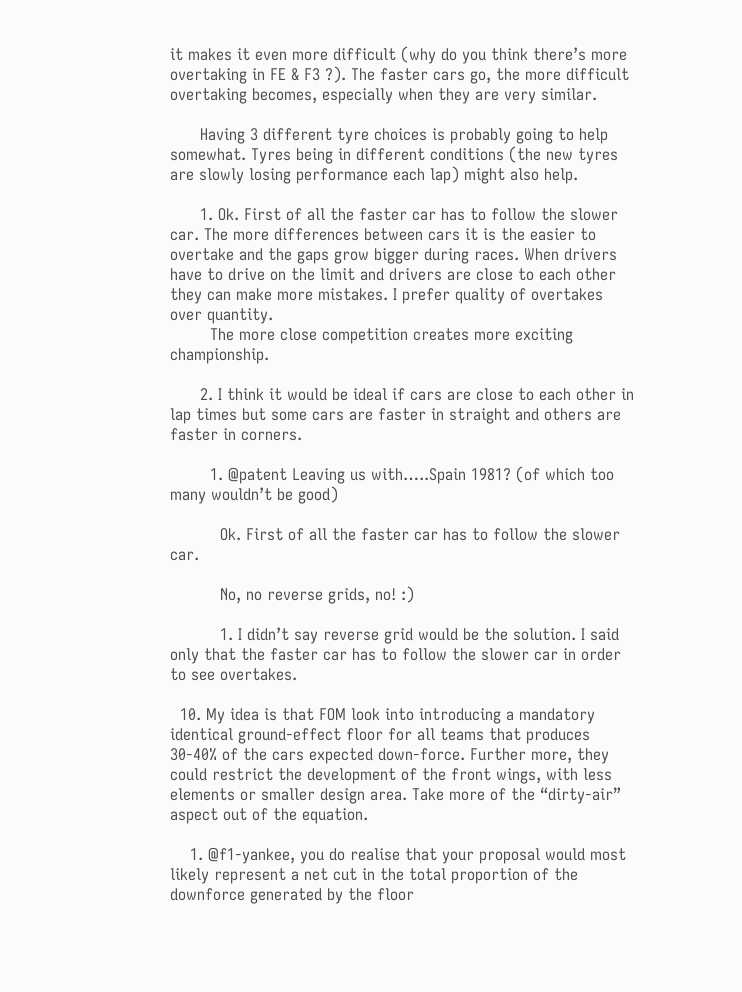it makes it even more difficult (why do you think there’s more overtaking in FE & F3 ?). The faster cars go, the more difficult overtaking becomes, especially when they are very similar.

      Having 3 different tyre choices is probably going to help somewhat. Tyres being in different conditions (the new tyres are slowly losing performance each lap) might also help.

      1. Ok. First of all the faster car has to follow the slower car. The more differences between cars it is the easier to overtake and the gaps grow bigger during races. When drivers have to drive on the limit and drivers are close to each other they can make more mistakes. I prefer quality of overtakes over quantity.
        The more close competition creates more exciting championship.

      2. I think it would be ideal if cars are close to each other in lap times but some cars are faster in straight and others are faster in corners.

        1. @patent Leaving us with…..Spain 1981? (of which too many wouldn’t be good)

          Ok. First of all the faster car has to follow the slower car.

          No, no reverse grids, no! :)

          1. I didn’t say reverse grid would be the solution. I said only that the faster car has to follow the slower car in order to see overtakes.

  10. My idea is that FOM look into introducing a mandatory identical ground-effect floor for all teams that produces 30-40% of the cars expected down-force. Further more, they could restrict the development of the front wings, with less elements or smaller design area. Take more of the “dirty-air” aspect out of the equation.

    1. @f1-yankee, you do realise that your proposal would most likely represent a net cut in the total proportion of the downforce generated by the floor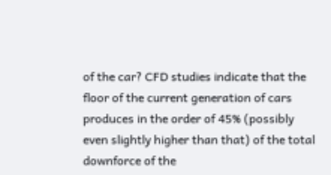of the car? CFD studies indicate that the floor of the current generation of cars produces in the order of 45% (possibly even slightly higher than that) of the total downforce of the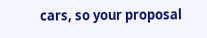cars, so your proposal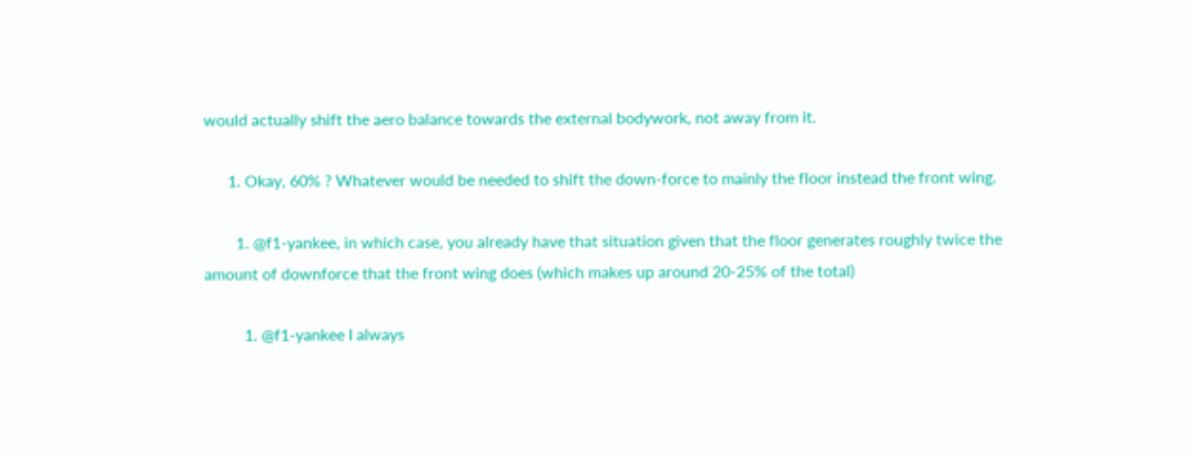would actually shift the aero balance towards the external bodywork, not away from it.

      1. Okay, 60% ? Whatever would be needed to shift the down-force to mainly the floor instead the front wing.

        1. @f1-yankee, in which case, you already have that situation given that the floor generates roughly twice the amount of downforce that the front wing does (which makes up around 20-25% of the total)

          1. @f1-yankee I always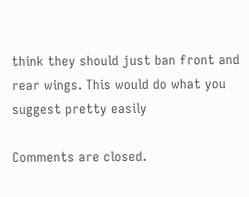think they should just ban front and rear wings. This would do what you suggest pretty easily

Comments are closed.